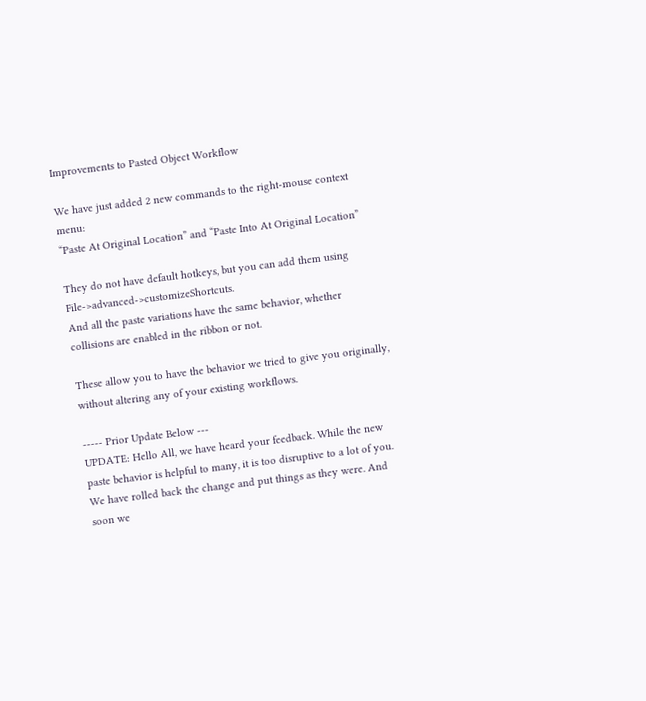Improvements to Pasted Object Workflow

We have just added 2 new commands to the right-mouse context menu:
“Paste At Original Location” and “Paste Into At Original Location”

They do not have default hotkeys, but you can add them using File->advanced->customizeShortcuts.
And all the paste variations have the same behavior, whether collisions are enabled in the ribbon or not.

These allow you to have the behavior we tried to give you originally, without altering any of your existing workflows.

----- Prior Update Below ---
UPDATE: Hello All, we have heard your feedback. While the new paste behavior is helpful to many, it is too disruptive to a lot of you. We have rolled back the change and put things as they were. And soon we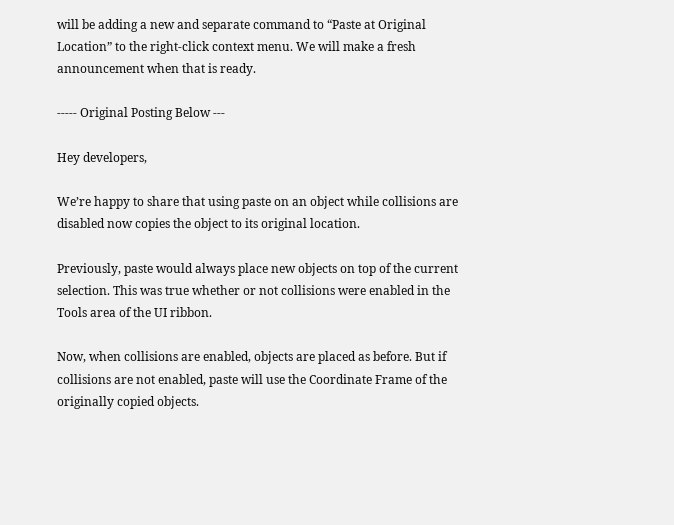will be adding a new and separate command to “Paste at Original Location” to the right-click context menu. We will make a fresh announcement when that is ready.

----- Original Posting Below ---

Hey developers,

We’re happy to share that using paste on an object while collisions are disabled now copies the object to its original location.

Previously, paste would always place new objects on top of the current selection. This was true whether or not collisions were enabled in the Tools area of the UI ribbon.

Now, when collisions are enabled, objects are placed as before. But if collisions are not enabled, paste will use the Coordinate Frame of the originally copied objects.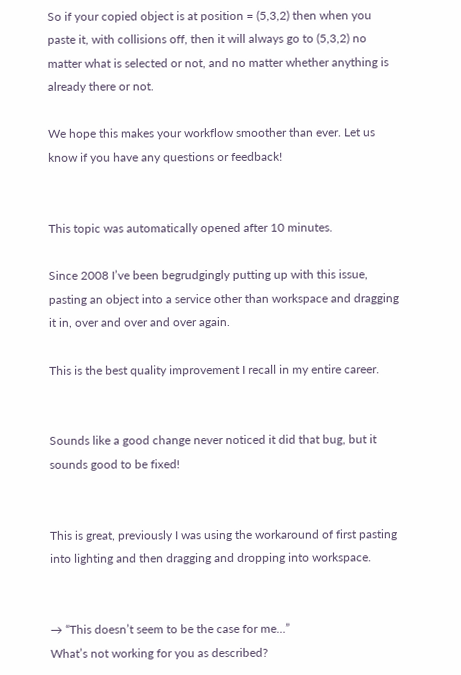So if your copied object is at position = (5,3,2) then when you paste it, with collisions off, then it will always go to (5,3,2) no matter what is selected or not, and no matter whether anything is already there or not.

We hope this makes your workflow smoother than ever. Let us know if you have any questions or feedback!


This topic was automatically opened after 10 minutes.

Since 2008 I’ve been begrudgingly putting up with this issue, pasting an object into a service other than workspace and dragging it in, over and over and over again.

This is the best quality improvement I recall in my entire career.


Sounds like a good change never noticed it did that bug, but it sounds good to be fixed!


This is great, previously I was using the workaround of first pasting into lighting and then dragging and dropping into workspace.


→ “This doesn’t seem to be the case for me…”
What’s not working for you as described?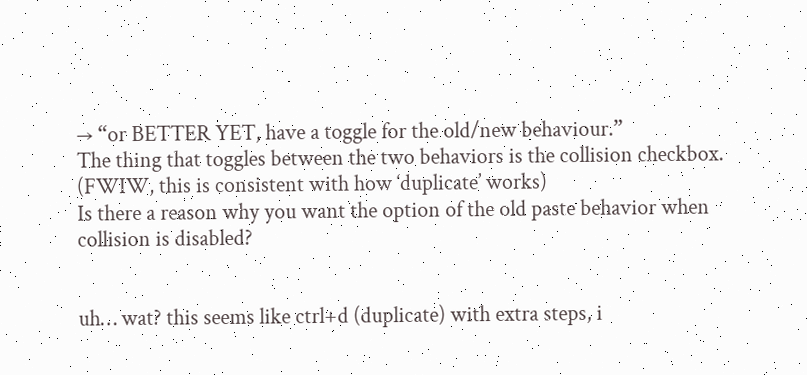→ “or BETTER YET, have a toggle for the old/new behaviour.”
The thing that toggles between the two behaviors is the collision checkbox. (FWIW, this is consistent with how ‘duplicate’ works)
Is there a reason why you want the option of the old paste behavior when collision is disabled?


uh… wat? this seems like ctrl+d (duplicate) with extra steps, i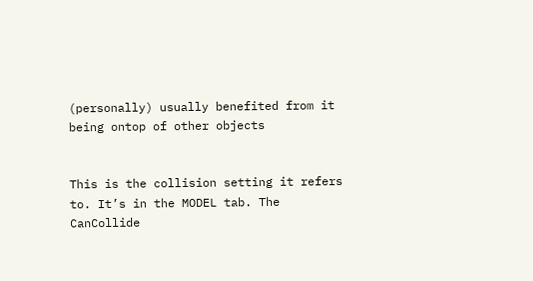(personally) usually benefited from it being ontop of other objects


This is the collision setting it refers to. It’s in the MODEL tab. The CanCollide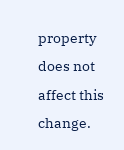property does not affect this change.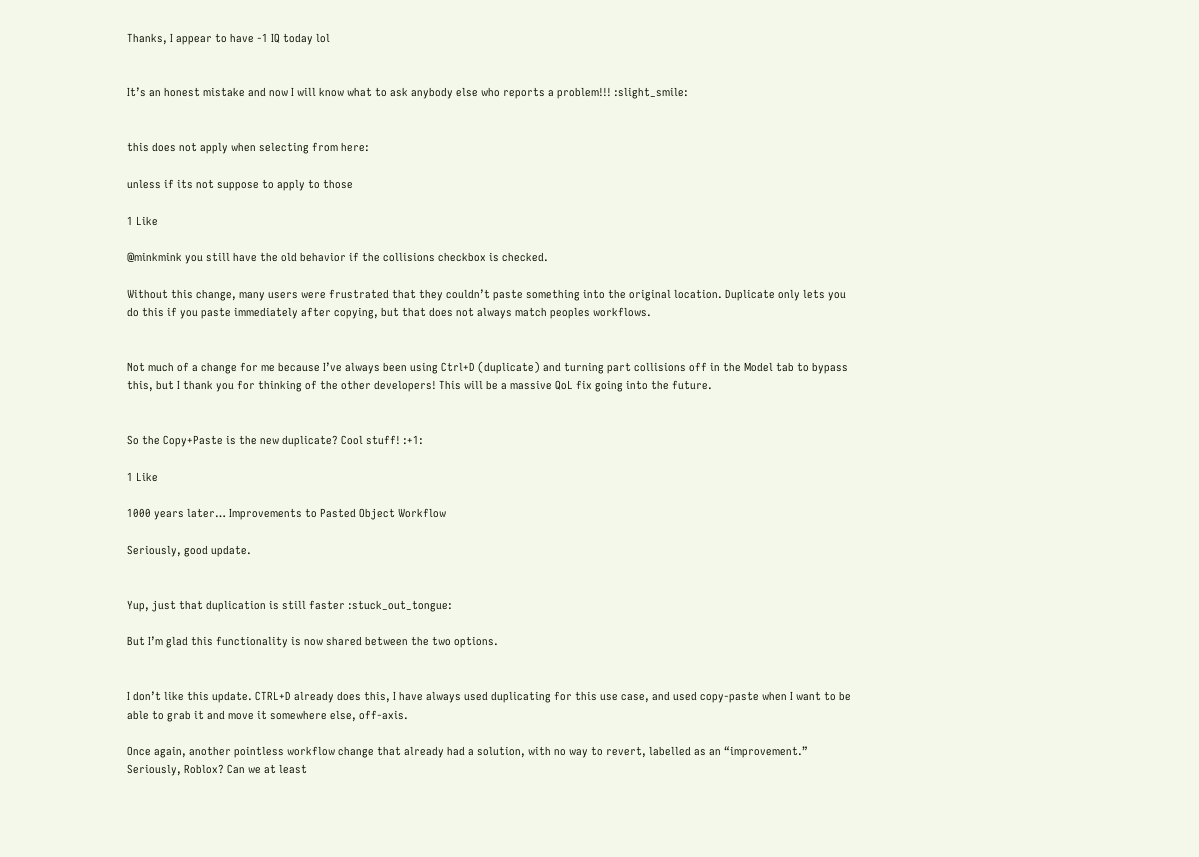Thanks, I appear to have -1 IQ today lol


It’s an honest mistake and now I will know what to ask anybody else who reports a problem!!! :slight_smile:


this does not apply when selecting from here:

unless if its not suppose to apply to those

1 Like

@minkmink you still have the old behavior if the collisions checkbox is checked.

Without this change, many users were frustrated that they couldn’t paste something into the original location. Duplicate only lets you do this if you paste immediately after copying, but that does not always match peoples workflows.


Not much of a change for me because I’ve always been using Ctrl+D (duplicate) and turning part collisions off in the Model tab to bypass this, but I thank you for thinking of the other developers! This will be a massive QoL fix going into the future.


So the Copy+Paste is the new duplicate? Cool stuff! :+1:

1 Like

1000 years later… Improvements to Pasted Object Workflow

Seriously, good update.


Yup, just that duplication is still faster :stuck_out_tongue:

But I’m glad this functionality is now shared between the two options.


I don’t like this update. CTRL+D already does this, I have always used duplicating for this use case, and used copy-paste when I want to be able to grab it and move it somewhere else, off-axis.

Once again, another pointless workflow change that already had a solution, with no way to revert, labelled as an “improvement.” Seriously, Roblox? Can we at least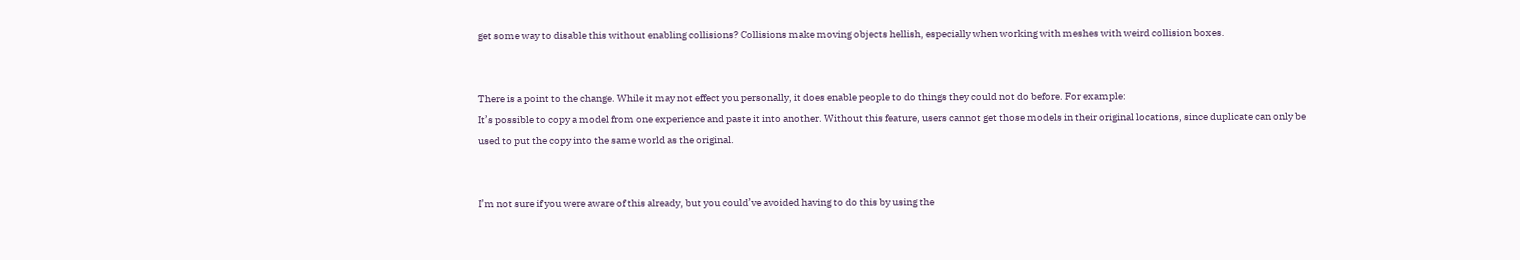get some way to disable this without enabling collisions? Collisions make moving objects hellish, especially when working with meshes with weird collision boxes.


There is a point to the change. While it may not effect you personally, it does enable people to do things they could not do before. For example:
It’s possible to copy a model from one experience and paste it into another. Without this feature, users cannot get those models in their original locations, since duplicate can only be used to put the copy into the same world as the original.


I’m not sure if you were aware of this already, but you could’ve avoided having to do this by using the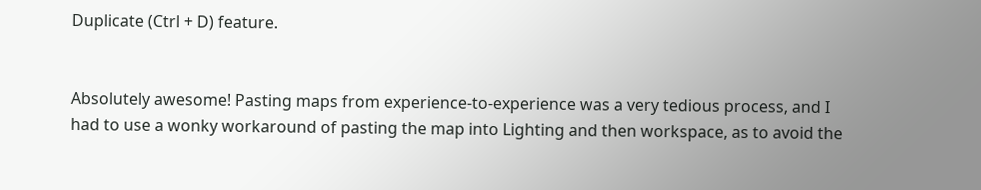Duplicate (Ctrl + D) feature.


Absolutely awesome! Pasting maps from experience-to-experience was a very tedious process, and I had to use a wonky workaround of pasting the map into Lighting and then workspace, as to avoid the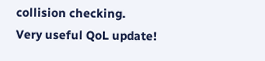collision checking.
Very useful QoL update!